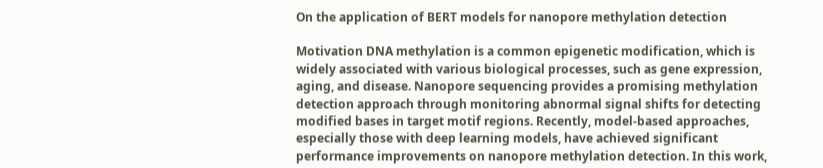On the application of BERT models for nanopore methylation detection

Motivation DNA methylation is a common epigenetic modification, which is widely associated with various biological processes, such as gene expression, aging, and disease. Nanopore sequencing provides a promising methylation detection approach through monitoring abnormal signal shifts for detecting modified bases in target motif regions. Recently, model-based approaches, especially those with deep learning models, have achieved significant performance improvements on nanopore methylation detection. In this work,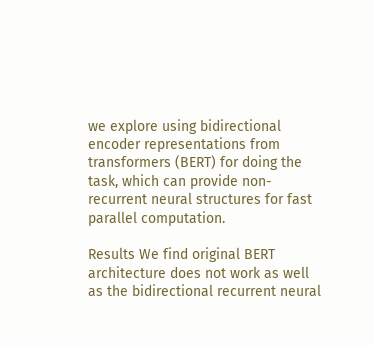we explore using bidirectional encoder representations from transformers (BERT) for doing the task, which can provide non-recurrent neural structures for fast parallel computation.

Results We find original BERT architecture does not work as well as the bidirectional recurrent neural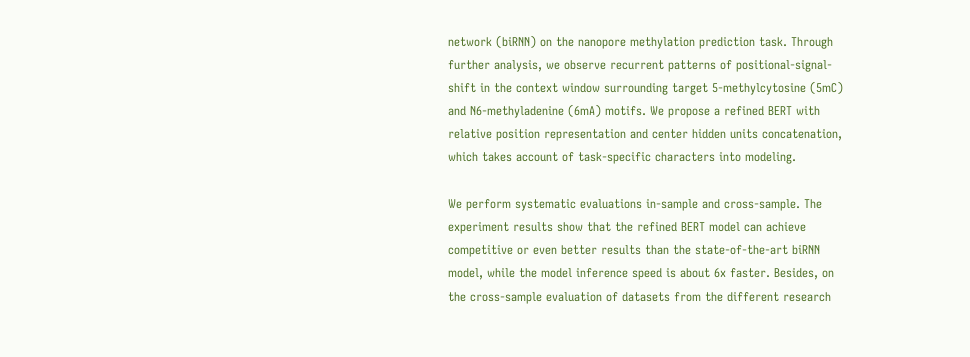network (biRNN) on the nanopore methylation prediction task. Through further analysis, we observe recurrent patterns of positional-signal-shift in the context window surrounding target 5-methylcytosine (5mC) and N6-methyladenine (6mA) motifs. We propose a refined BERT with relative position representation and center hidden units concatenation, which takes account of task-specific characters into modeling.

We perform systematic evaluations in-sample and cross-sample. The experiment results show that the refined BERT model can achieve competitive or even better results than the state-of-the-art biRNN model, while the model inference speed is about 6x faster. Besides, on the cross-sample evaluation of datasets from the different research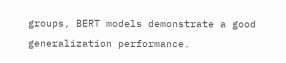groups, BERT models demonstrate a good generalization performance.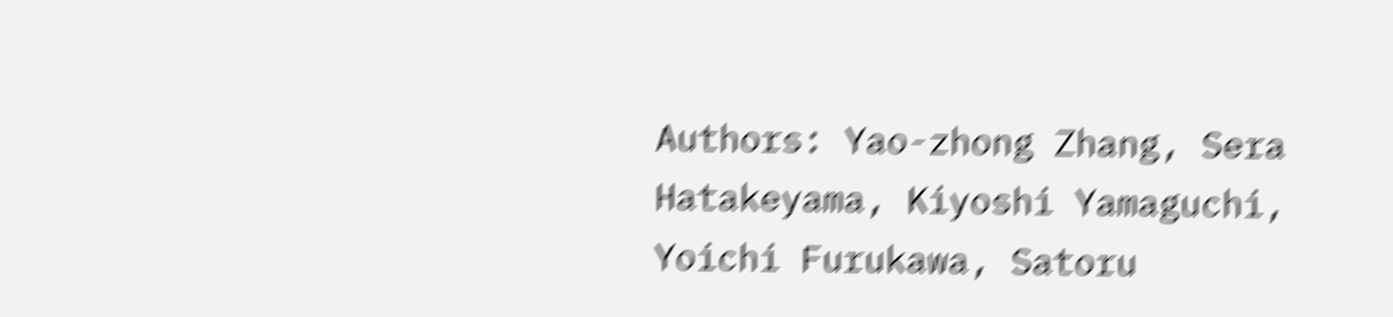Authors: Yao-zhong Zhang, Sera Hatakeyama, Kiyoshi Yamaguchi, Yoichi Furukawa, Satoru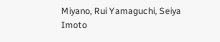Miyano, Rui Yamaguchi, Seiya Imoto